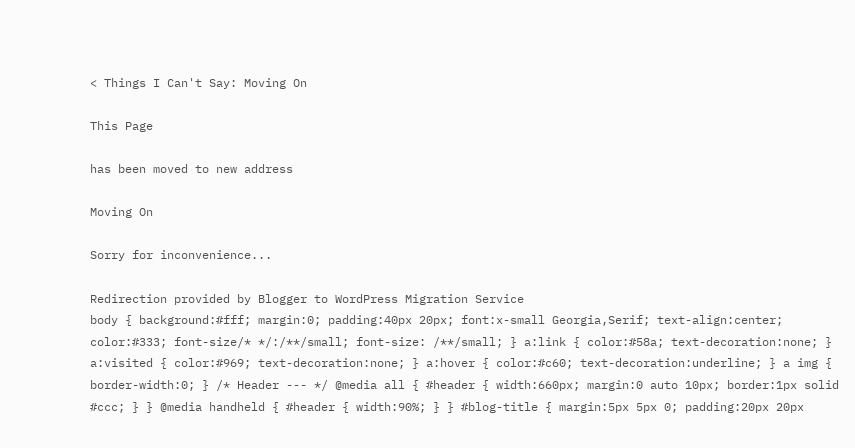< Things I Can't Say: Moving On

This Page

has been moved to new address

Moving On

Sorry for inconvenience...

Redirection provided by Blogger to WordPress Migration Service
body { background:#fff; margin:0; padding:40px 20px; font:x-small Georgia,Serif; text-align:center; color:#333; font-size/* */:/**/small; font-size: /**/small; } a:link { color:#58a; text-decoration:none; } a:visited { color:#969; text-decoration:none; } a:hover { color:#c60; text-decoration:underline; } a img { border-width:0; } /* Header --- */ @media all { #header { width:660px; margin:0 auto 10px; border:1px solid #ccc; } } @media handheld { #header { width:90%; } } #blog-title { margin:5px 5px 0; padding:20px 20px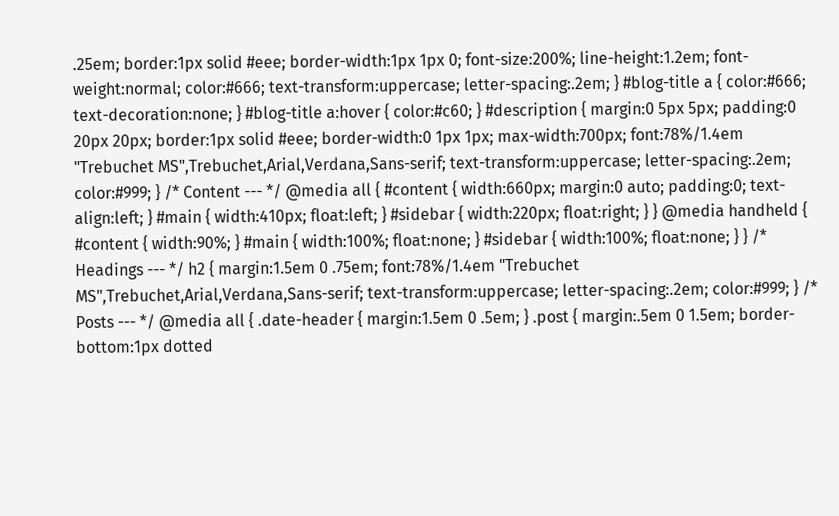.25em; border:1px solid #eee; border-width:1px 1px 0; font-size:200%; line-height:1.2em; font-weight:normal; color:#666; text-transform:uppercase; letter-spacing:.2em; } #blog-title a { color:#666; text-decoration:none; } #blog-title a:hover { color:#c60; } #description { margin:0 5px 5px; padding:0 20px 20px; border:1px solid #eee; border-width:0 1px 1px; max-width:700px; font:78%/1.4em "Trebuchet MS",Trebuchet,Arial,Verdana,Sans-serif; text-transform:uppercase; letter-spacing:.2em; color:#999; } /* Content --- */ @media all { #content { width:660px; margin:0 auto; padding:0; text-align:left; } #main { width:410px; float:left; } #sidebar { width:220px; float:right; } } @media handheld { #content { width:90%; } #main { width:100%; float:none; } #sidebar { width:100%; float:none; } } /* Headings --- */ h2 { margin:1.5em 0 .75em; font:78%/1.4em "Trebuchet MS",Trebuchet,Arial,Verdana,Sans-serif; text-transform:uppercase; letter-spacing:.2em; color:#999; } /* Posts --- */ @media all { .date-header { margin:1.5em 0 .5em; } .post { margin:.5em 0 1.5em; border-bottom:1px dotted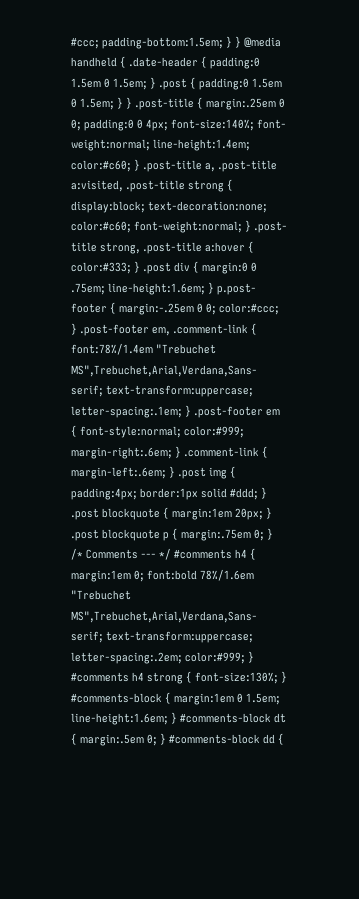#ccc; padding-bottom:1.5em; } } @media handheld { .date-header { padding:0 1.5em 0 1.5em; } .post { padding:0 1.5em 0 1.5em; } } .post-title { margin:.25em 0 0; padding:0 0 4px; font-size:140%; font-weight:normal; line-height:1.4em; color:#c60; } .post-title a, .post-title a:visited, .post-title strong { display:block; text-decoration:none; color:#c60; font-weight:normal; } .post-title strong, .post-title a:hover { color:#333; } .post div { margin:0 0 .75em; line-height:1.6em; } p.post-footer { margin:-.25em 0 0; color:#ccc; } .post-footer em, .comment-link { font:78%/1.4em "Trebuchet MS",Trebuchet,Arial,Verdana,Sans-serif; text-transform:uppercase; letter-spacing:.1em; } .post-footer em { font-style:normal; color:#999; margin-right:.6em; } .comment-link { margin-left:.6em; } .post img { padding:4px; border:1px solid #ddd; } .post blockquote { margin:1em 20px; } .post blockquote p { margin:.75em 0; } /* Comments --- */ #comments h4 { margin:1em 0; font:bold 78%/1.6em "Trebuchet MS",Trebuchet,Arial,Verdana,Sans-serif; text-transform:uppercase; letter-spacing:.2em; color:#999; } #comments h4 strong { font-size:130%; } #comments-block { margin:1em 0 1.5em; line-height:1.6em; } #comments-block dt { margin:.5em 0; } #comments-block dd {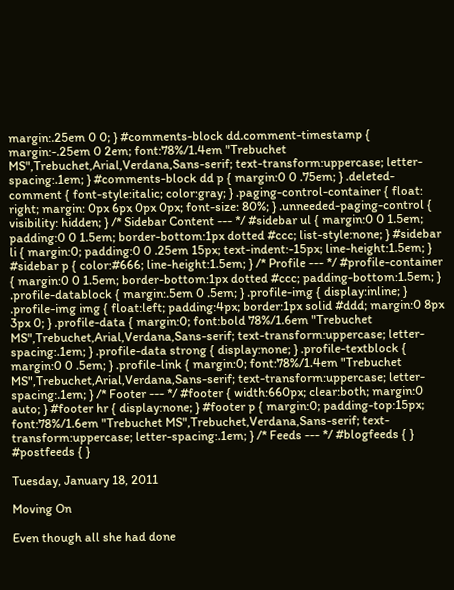margin:.25em 0 0; } #comments-block dd.comment-timestamp { margin:-.25em 0 2em; font:78%/1.4em "Trebuchet MS",Trebuchet,Arial,Verdana,Sans-serif; text-transform:uppercase; letter-spacing:.1em; } #comments-block dd p { margin:0 0 .75em; } .deleted-comment { font-style:italic; color:gray; } .paging-control-container { float: right; margin: 0px 6px 0px 0px; font-size: 80%; } .unneeded-paging-control { visibility: hidden; } /* Sidebar Content --- */ #sidebar ul { margin:0 0 1.5em; padding:0 0 1.5em; border-bottom:1px dotted #ccc; list-style:none; } #sidebar li { margin:0; padding:0 0 .25em 15px; text-indent:-15px; line-height:1.5em; } #sidebar p { color:#666; line-height:1.5em; } /* Profile --- */ #profile-container { margin:0 0 1.5em; border-bottom:1px dotted #ccc; padding-bottom:1.5em; } .profile-datablock { margin:.5em 0 .5em; } .profile-img { display:inline; } .profile-img img { float:left; padding:4px; border:1px solid #ddd; margin:0 8px 3px 0; } .profile-data { margin:0; font:bold 78%/1.6em "Trebuchet MS",Trebuchet,Arial,Verdana,Sans-serif; text-transform:uppercase; letter-spacing:.1em; } .profile-data strong { display:none; } .profile-textblock { margin:0 0 .5em; } .profile-link { margin:0; font:78%/1.4em "Trebuchet MS",Trebuchet,Arial,Verdana,Sans-serif; text-transform:uppercase; letter-spacing:.1em; } /* Footer --- */ #footer { width:660px; clear:both; margin:0 auto; } #footer hr { display:none; } #footer p { margin:0; padding-top:15px; font:78%/1.6em "Trebuchet MS",Trebuchet,Verdana,Sans-serif; text-transform:uppercase; letter-spacing:.1em; } /* Feeds --- */ #blogfeeds { } #postfeeds { }

Tuesday, January 18, 2011

Moving On

Even though all she had done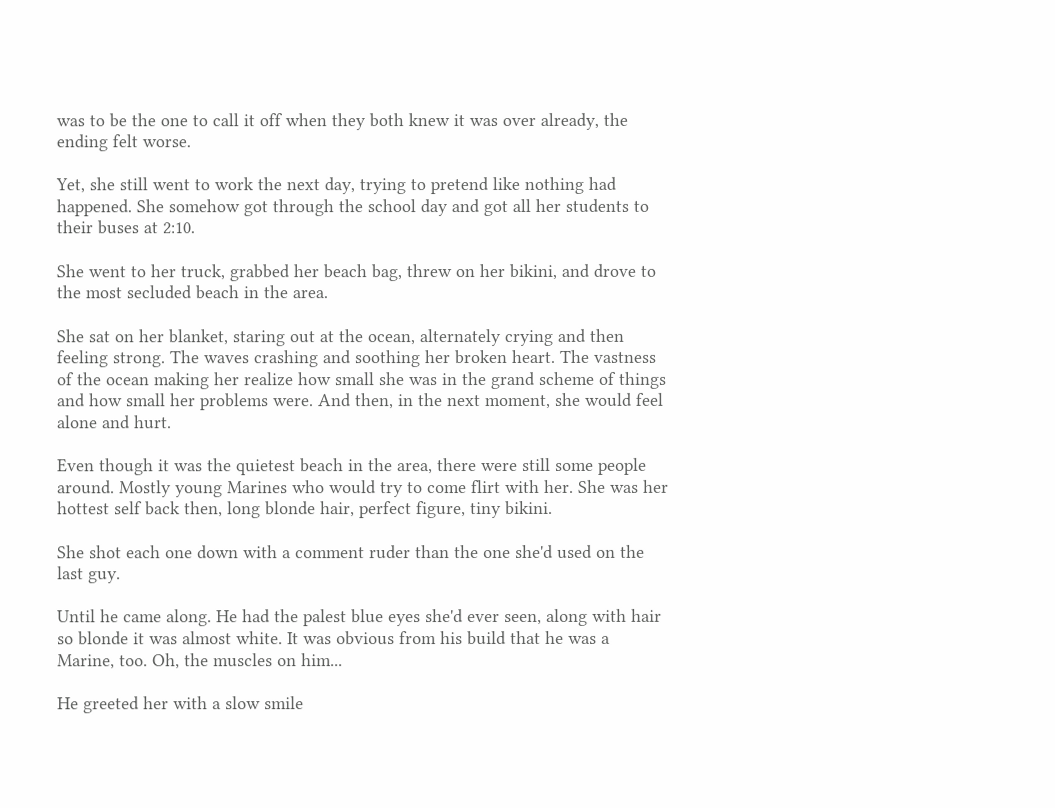was to be the one to call it off when they both knew it was over already, the ending felt worse.

Yet, she still went to work the next day, trying to pretend like nothing had happened. She somehow got through the school day and got all her students to their buses at 2:10.

She went to her truck, grabbed her beach bag, threw on her bikini, and drove to the most secluded beach in the area.

She sat on her blanket, staring out at the ocean, alternately crying and then feeling strong. The waves crashing and soothing her broken heart. The vastness of the ocean making her realize how small she was in the grand scheme of things and how small her problems were. And then, in the next moment, she would feel alone and hurt.

Even though it was the quietest beach in the area, there were still some people around. Mostly young Marines who would try to come flirt with her. She was her hottest self back then, long blonde hair, perfect figure, tiny bikini.

She shot each one down with a comment ruder than the one she'd used on the last guy.

Until he came along. He had the palest blue eyes she'd ever seen, along with hair so blonde it was almost white. It was obvious from his build that he was a Marine, too. Oh, the muscles on him...

He greeted her with a slow smile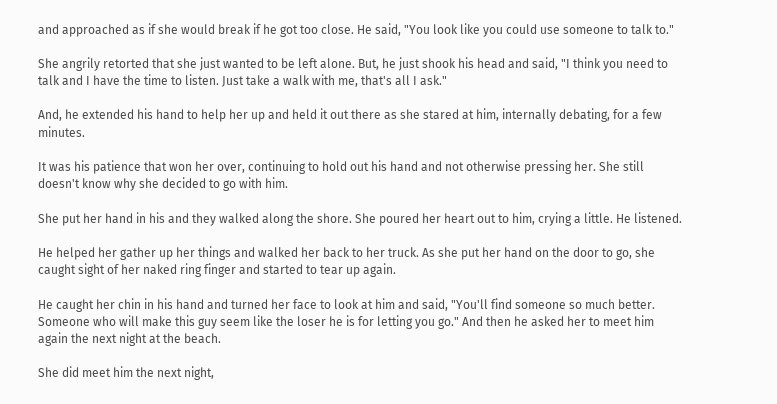and approached as if she would break if he got too close. He said, "You look like you could use someone to talk to."

She angrily retorted that she just wanted to be left alone. But, he just shook his head and said, "I think you need to talk and I have the time to listen. Just take a walk with me, that's all I ask."

And, he extended his hand to help her up and held it out there as she stared at him, internally debating, for a few minutes.

It was his patience that won her over, continuing to hold out his hand and not otherwise pressing her. She still doesn't know why she decided to go with him.

She put her hand in his and they walked along the shore. She poured her heart out to him, crying a little. He listened.

He helped her gather up her things and walked her back to her truck. As she put her hand on the door to go, she caught sight of her naked ring finger and started to tear up again.

He caught her chin in his hand and turned her face to look at him and said, "You'll find someone so much better. Someone who will make this guy seem like the loser he is for letting you go." And then he asked her to meet him again the next night at the beach.

She did meet him the next night,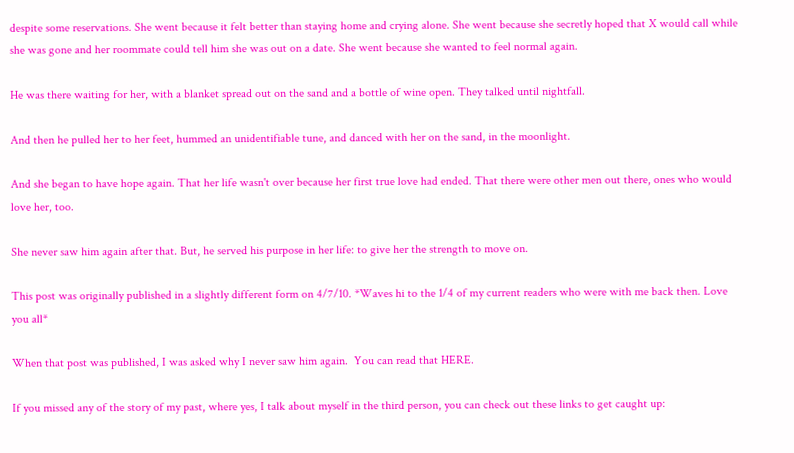despite some reservations. She went because it felt better than staying home and crying alone. She went because she secretly hoped that X would call while she was gone and her roommate could tell him she was out on a date. She went because she wanted to feel normal again.

He was there waiting for her, with a blanket spread out on the sand and a bottle of wine open. They talked until nightfall.

And then he pulled her to her feet, hummed an unidentifiable tune, and danced with her on the sand, in the moonlight.

And she began to have hope again. That her life wasn't over because her first true love had ended. That there were other men out there, ones who would love her, too.

She never saw him again after that. But, he served his purpose in her life: to give her the strength to move on.

This post was originally published in a slightly different form on 4/7/10. *Waves hi to the 1/4 of my current readers who were with me back then. Love you all*

When that post was published, I was asked why I never saw him again.  You can read that HERE.

If you missed any of the story of my past, where yes, I talk about myself in the third person, you can check out these links to get caught up: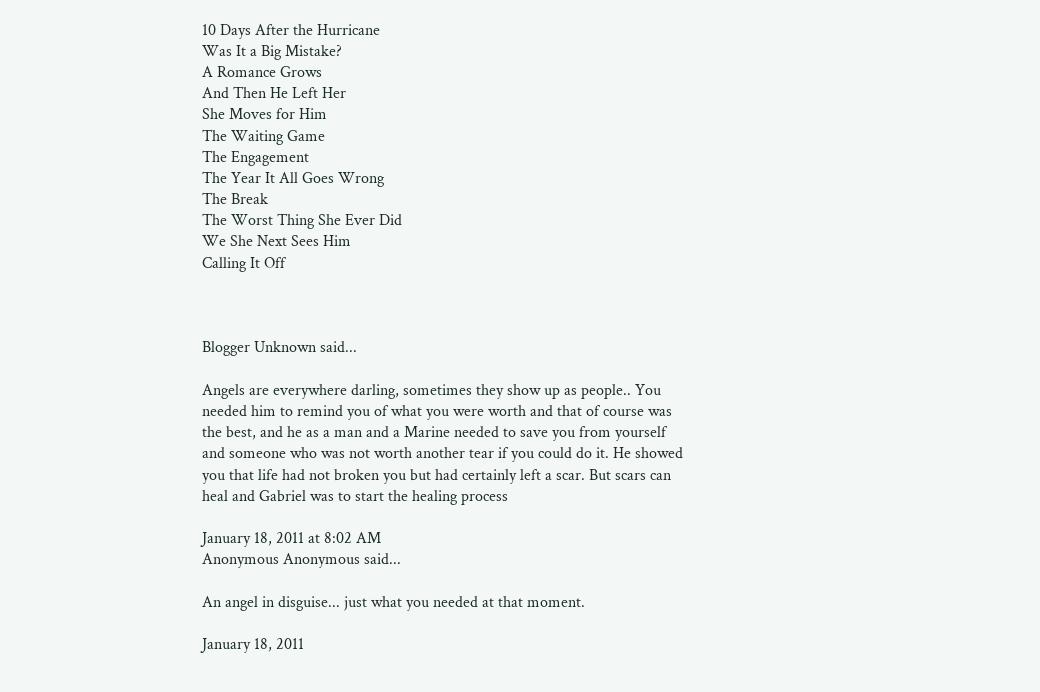10 Days After the Hurricane
Was It a Big Mistake?
A Romance Grows
And Then He Left Her
She Moves for Him
The Waiting Game
The Engagement
The Year It All Goes Wrong
The Break
The Worst Thing She Ever Did
We She Next Sees Him
Calling It Off



Blogger Unknown said...

Angels are everywhere darling, sometimes they show up as people.. You needed him to remind you of what you were worth and that of course was the best, and he as a man and a Marine needed to save you from yourself and someone who was not worth another tear if you could do it. He showed you that life had not broken you but had certainly left a scar. But scars can heal and Gabriel was to start the healing process

January 18, 2011 at 8:02 AM
Anonymous Anonymous said...

An angel in disguise... just what you needed at that moment.

January 18, 2011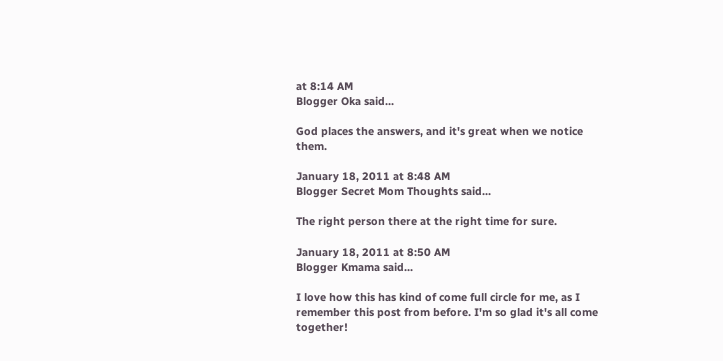at 8:14 AM
Blogger Oka said...

God places the answers, and it's great when we notice them.

January 18, 2011 at 8:48 AM
Blogger Secret Mom Thoughts said...

The right person there at the right time for sure.

January 18, 2011 at 8:50 AM
Blogger Kmama said...

I love how this has kind of come full circle for me, as I remember this post from before. I'm so glad it's all come together!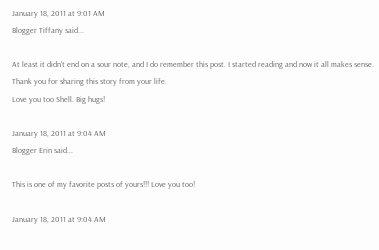January 18, 2011 at 9:01 AM
Blogger Tiffany said...

At least it didn't end on a sour note, and I do remember this post. I started reading and now it all makes sense. Thank you for sharing this story from your life.
Love you too Shell. Big hugs!

January 18, 2011 at 9:04 AM
Blogger Erin said...

This is one of my favorite posts of yours!!! Love you too!

January 18, 2011 at 9:04 AM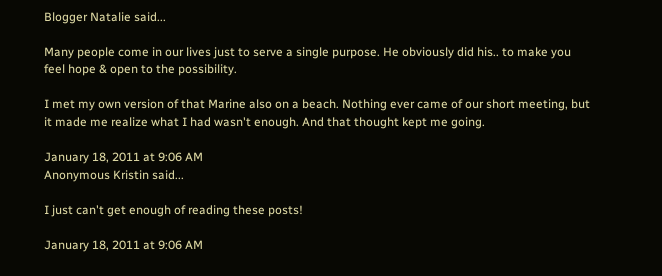Blogger Natalie said...

Many people come in our lives just to serve a single purpose. He obviously did his.. to make you feel hope & open to the possibility.

I met my own version of that Marine also on a beach. Nothing ever came of our short meeting, but it made me realize what I had wasn't enough. And that thought kept me going.

January 18, 2011 at 9:06 AM
Anonymous Kristin said...

I just can't get enough of reading these posts!

January 18, 2011 at 9:06 AM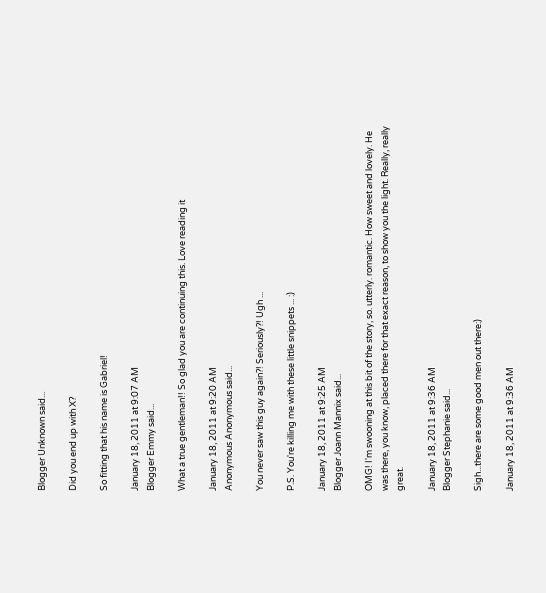Blogger Unknown said...

Did you end up with X?

So fitting that his name is Gabriel!

January 18, 2011 at 9:07 AM
Blogger Emmy said...

What a true gentleman!! So glad you are continuing this. Love reading it

January 18, 2011 at 9:20 AM
Anonymous Anonymous said...

You never saw this guy again?! Seriously?! Ugh ...

P.S. You're killing me with these little snippets ... :)

January 18, 2011 at 9:25 AM
Blogger Joann Mannix said...

OMG! I'm swooning at this bit of the story, so. utterly. romantic. How sweet and lovely. He was there, you know, placed there for that exact reason, to show you the light. Really, really great.

January 18, 2011 at 9:36 AM
Blogger Stephanie said...

Sigh...there are some good men out there:)

January 18, 2011 at 9:36 AM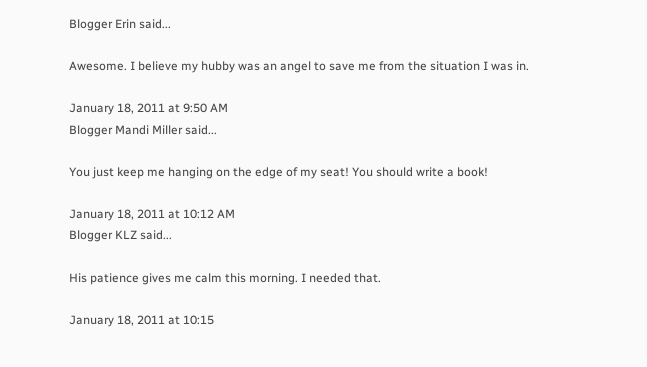Blogger Erin said...

Awesome. I believe my hubby was an angel to save me from the situation I was in.

January 18, 2011 at 9:50 AM
Blogger Mandi Miller said...

You just keep me hanging on the edge of my seat! You should write a book!

January 18, 2011 at 10:12 AM
Blogger KLZ said...

His patience gives me calm this morning. I needed that.

January 18, 2011 at 10:15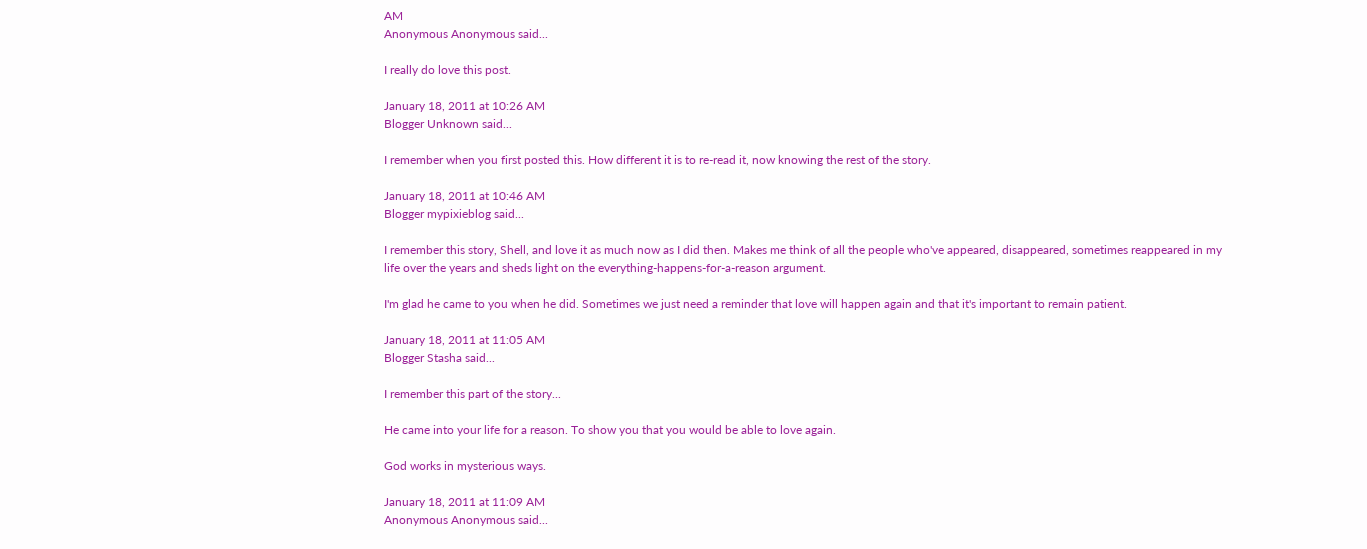AM
Anonymous Anonymous said...

I really do love this post.

January 18, 2011 at 10:26 AM
Blogger Unknown said...

I remember when you first posted this. How different it is to re-read it, now knowing the rest of the story.

January 18, 2011 at 10:46 AM
Blogger mypixieblog said...

I remember this story, Shell, and love it as much now as I did then. Makes me think of all the people who've appeared, disappeared, sometimes reappeared in my life over the years and sheds light on the everything-happens-for-a-reason argument.

I'm glad he came to you when he did. Sometimes we just need a reminder that love will happen again and that it's important to remain patient.

January 18, 2011 at 11:05 AM
Blogger Stasha said...

I remember this part of the story...

He came into your life for a reason. To show you that you would be able to love again.

God works in mysterious ways.

January 18, 2011 at 11:09 AM
Anonymous Anonymous said...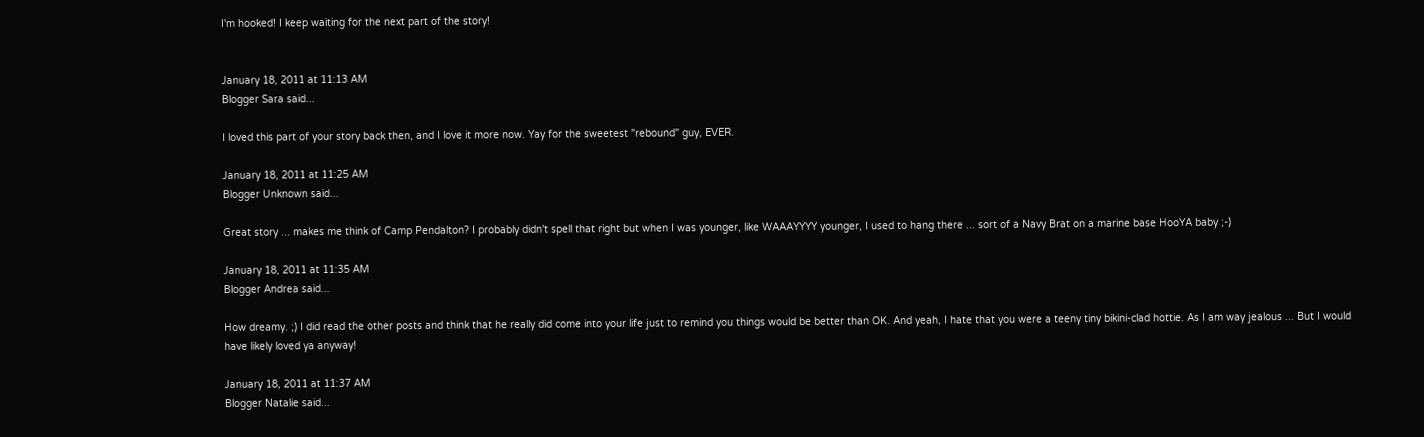I'm hooked! I keep waiting for the next part of the story!


January 18, 2011 at 11:13 AM
Blogger Sara said...

I loved this part of your story back then, and I love it more now. Yay for the sweetest "rebound" guy, EVER.

January 18, 2011 at 11:25 AM
Blogger Unknown said...

Great story ... makes me think of Camp Pendalton? I probably didn't spell that right but when I was younger, like WAAAYYYY younger, I used to hang there ... sort of a Navy Brat on a marine base HooYA baby ;-)

January 18, 2011 at 11:35 AM
Blogger Andrea said...

How dreamy. ;) I did read the other posts and think that he really did come into your life just to remind you things would be better than OK. And yeah, I hate that you were a teeny tiny bikini-clad hottie. As I am way jealous ... But I would have likely loved ya anyway!

January 18, 2011 at 11:37 AM
Blogger Natalie said...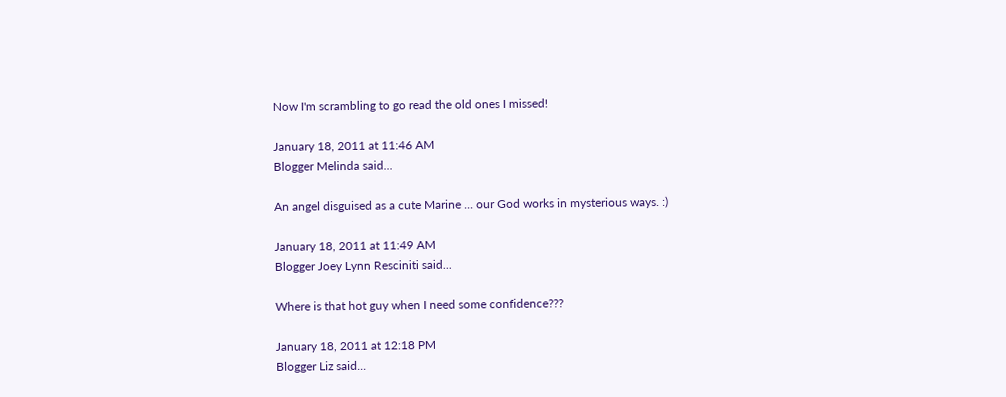Now I'm scrambling to go read the old ones I missed!

January 18, 2011 at 11:46 AM
Blogger Melinda said...

An angel disguised as a cute Marine ... our God works in mysterious ways. :)

January 18, 2011 at 11:49 AM
Blogger Joey Lynn Resciniti said...

Where is that hot guy when I need some confidence???

January 18, 2011 at 12:18 PM
Blogger Liz said...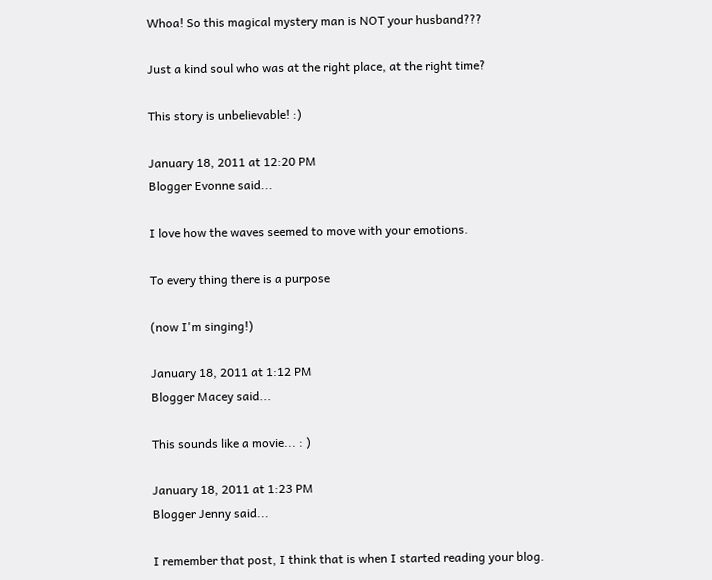Whoa! So this magical mystery man is NOT your husband???

Just a kind soul who was at the right place, at the right time?

This story is unbelievable! :)

January 18, 2011 at 12:20 PM
Blogger Evonne said...

I love how the waves seemed to move with your emotions.

To every thing there is a purpose

(now I'm singing!)

January 18, 2011 at 1:12 PM
Blogger Macey said...

This sounds like a movie... : )

January 18, 2011 at 1:23 PM
Blogger Jenny said...

I remember that post, I think that is when I started reading your blog.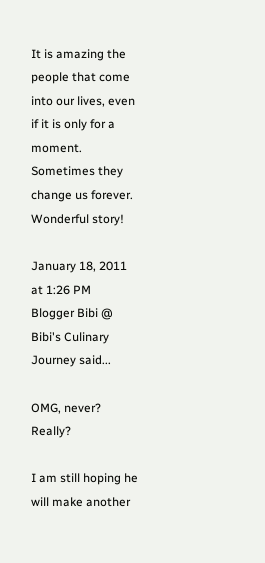It is amazing the people that come into our lives, even if it is only for a moment. Sometimes they change us forever.
Wonderful story!

January 18, 2011 at 1:26 PM
Blogger Bibi @ Bibi's Culinary Journey said...

OMG, never? Really?

I am still hoping he will make another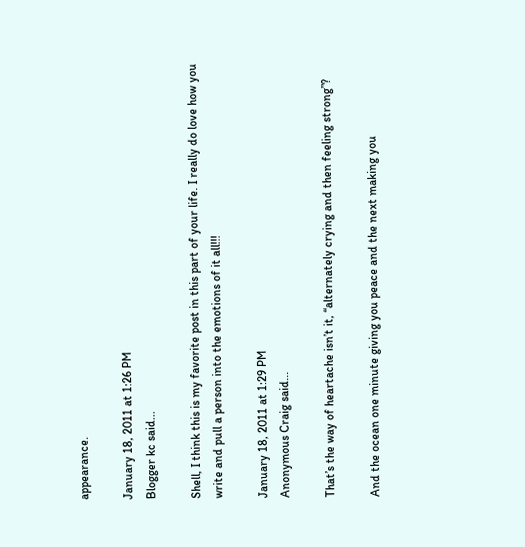appearance.

January 18, 2011 at 1:26 PM
Blogger kc said...

Shell, I think this is my favorite post in this part of your life. I really do love how you write and pull a person into the emotions of it all!!!

January 18, 2011 at 1:29 PM
Anonymous Craig said...

That’s the way of heartache isn’t it, “alternately crying and then feeling strong”?

And the ocean one minute giving you peace and the next making you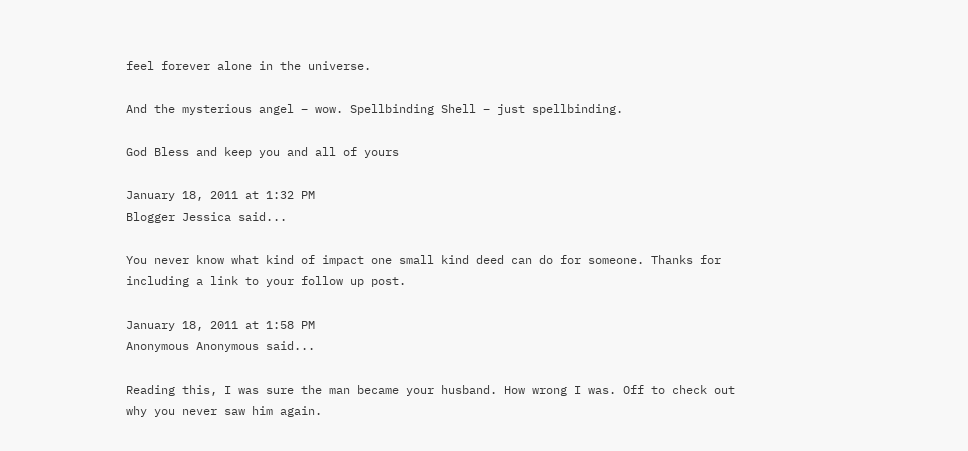feel forever alone in the universe.

And the mysterious angel – wow. Spellbinding Shell – just spellbinding.

God Bless and keep you and all of yours

January 18, 2011 at 1:32 PM
Blogger Jessica said...

You never know what kind of impact one small kind deed can do for someone. Thanks for including a link to your follow up post.

January 18, 2011 at 1:58 PM
Anonymous Anonymous said...

Reading this, I was sure the man became your husband. How wrong I was. Off to check out why you never saw him again.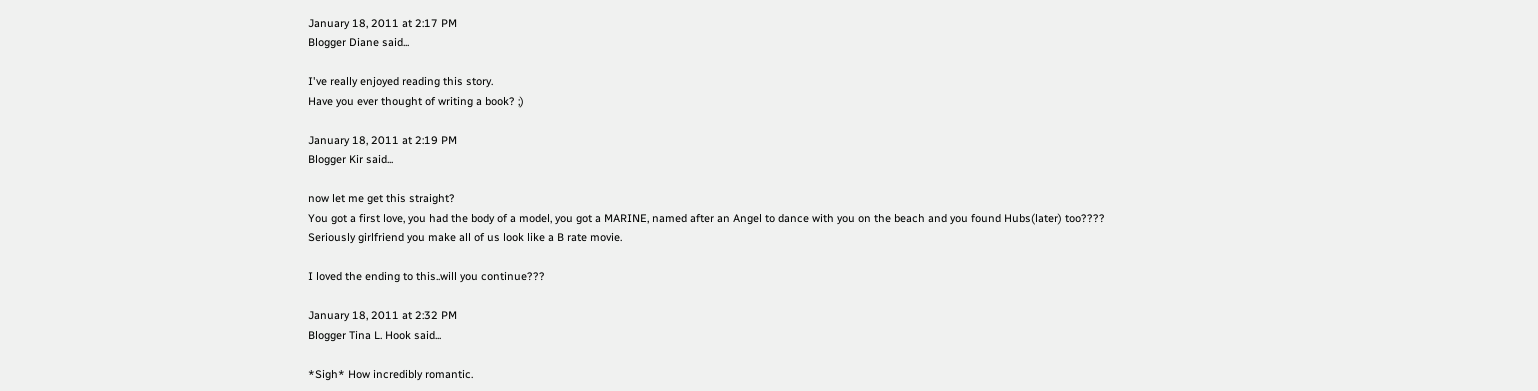January 18, 2011 at 2:17 PM
Blogger Diane said...

I've really enjoyed reading this story.
Have you ever thought of writing a book? ;)

January 18, 2011 at 2:19 PM
Blogger Kir said...

now let me get this straight?
You got a first love, you had the body of a model, you got a MARINE, named after an Angel to dance with you on the beach and you found Hubs(later) too????
Seriously girlfriend you make all of us look like a B rate movie.

I loved the ending to this..will you continue???

January 18, 2011 at 2:32 PM
Blogger Tina L. Hook said...

*Sigh* How incredibly romantic.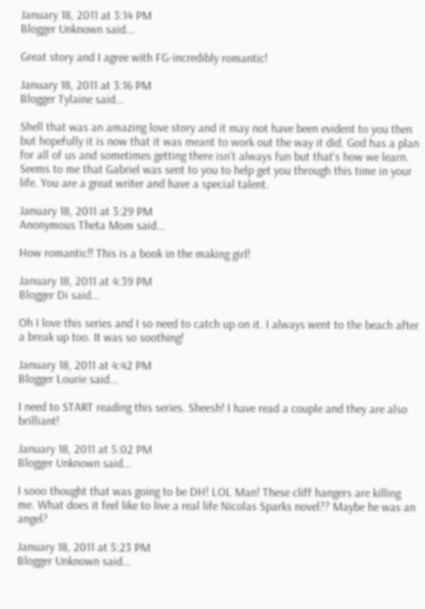January 18, 2011 at 3:14 PM
Blogger Unknown said...

Great story and I agree with FG-incredibly romantic!

January 18, 2011 at 3:16 PM
Blogger Tylaine said...

Shell that was an amazing love story and it may not have been evident to you then but hopefully it is now that it was meant to work out the way it did. God has a plan for all of us and sometimes getting there isn't always fun but that's how we learn. Seems to me that Gabriel was sent to you to help get you through this time in your life. You are a great writer and have a special talent.

January 18, 2011 at 3:29 PM
Anonymous Theta Mom said...

How romantic!! This is a book in the making girl!

January 18, 2011 at 4:39 PM
Blogger Di said...

Oh I love this series and I so need to catch up on it. I always went to the beach after a break up too. It was so soothing!

January 18, 2011 at 4:42 PM
Blogger Lourie said...

I need to START reading this series. Sheesh! I have read a couple and they are also brilliant!

January 18, 2011 at 5:02 PM
Blogger Unknown said...

I sooo thought that was going to be DH! LOL Man! These cliff hangers are killing me. What does it feel like to live a real life Nicolas Sparks novel?? Maybe he was an angel?

January 18, 2011 at 5:23 PM
Blogger Unknown said...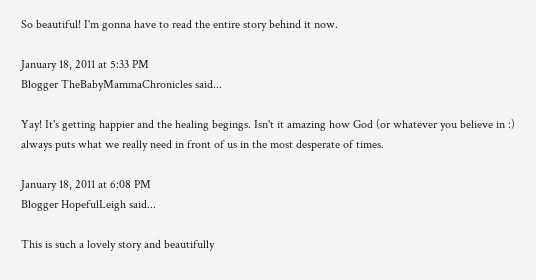So beautiful! I'm gonna have to read the entire story behind it now.

January 18, 2011 at 5:33 PM
Blogger TheBabyMammaChronicles said...

Yay! It's getting happier and the healing begings. Isn't it amazing how God (or whatever you believe in :) always puts what we really need in front of us in the most desperate of times.

January 18, 2011 at 6:08 PM
Blogger HopefulLeigh said...

This is such a lovely story and beautifully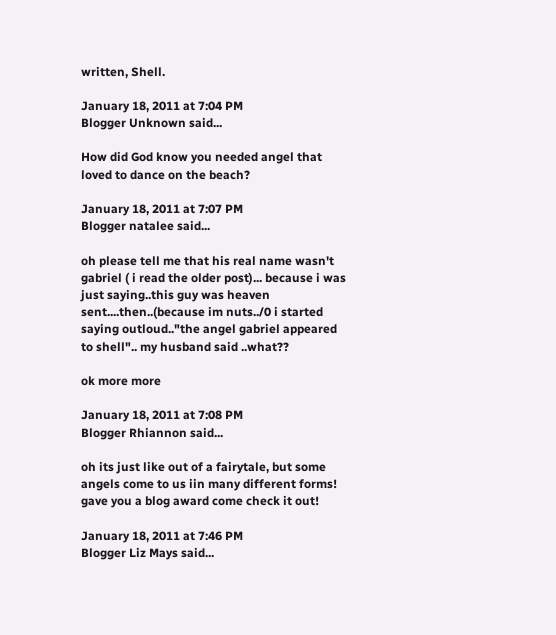written, Shell.

January 18, 2011 at 7:04 PM
Blogger Unknown said...

How did God know you needed angel that loved to dance on the beach?

January 18, 2011 at 7:07 PM
Blogger natalee said...

oh please tell me that his real name wasn't gabriel ( i read the older post)... because i was just saying..this guy was heaven sent....then..(because im nuts../0 i started saying outloud.."the angel gabriel appeared to shell".. my husband said ..what??

ok more more

January 18, 2011 at 7:08 PM
Blogger Rhiannon said...

oh its just like out of a fairytale, but some angels come to us iin many different forms!
gave you a blog award come check it out!

January 18, 2011 at 7:46 PM
Blogger Liz Mays said...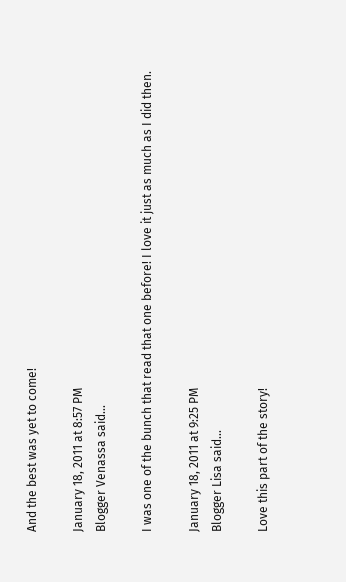And the best was yet to come!

January 18, 2011 at 8:57 PM
Blogger Venassa said...

I was one of the bunch that read that one before! I love it just as much as I did then.

January 18, 2011 at 9:25 PM
Blogger Lisa said...

Love this part of the story!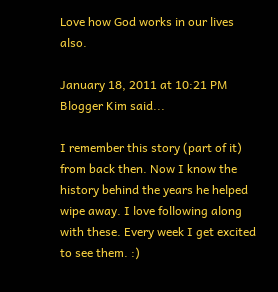Love how God works in our lives also.

January 18, 2011 at 10:21 PM
Blogger Kim said...

I remember this story (part of it) from back then. Now I know the history behind the years he helped wipe away. I love following along with these. Every week I get excited to see them. :)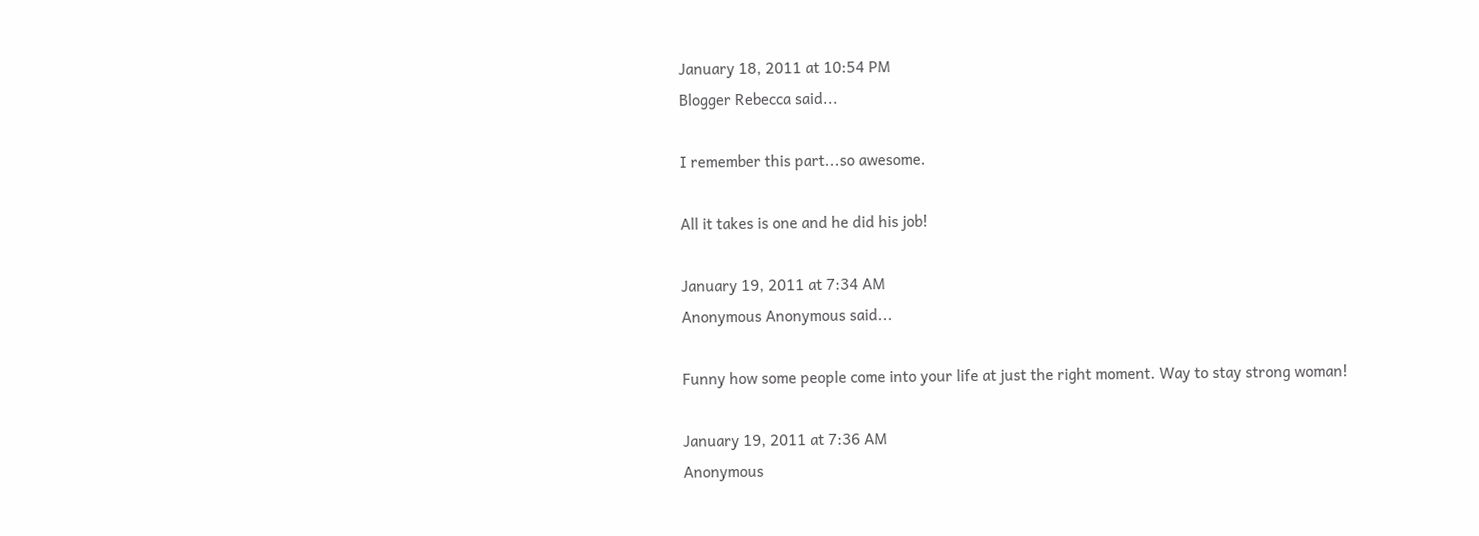January 18, 2011 at 10:54 PM
Blogger Rebecca said...

I remember this part...so awesome.

All it takes is one and he did his job!

January 19, 2011 at 7:34 AM
Anonymous Anonymous said...

Funny how some people come into your life at just the right moment. Way to stay strong woman!

January 19, 2011 at 7:36 AM
Anonymous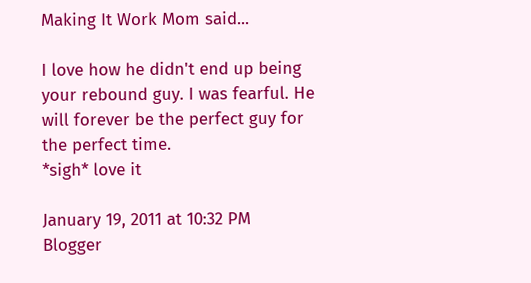Making It Work Mom said...

I love how he didn't end up being your rebound guy. I was fearful. He will forever be the perfect guy for the perfect time.
*sigh* love it

January 19, 2011 at 10:32 PM
Blogger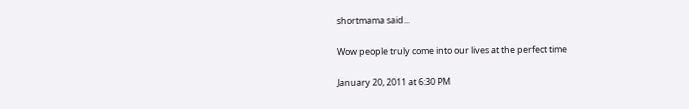shortmama said...

Wow people truly come into our lives at the perfect time

January 20, 2011 at 6:30 PM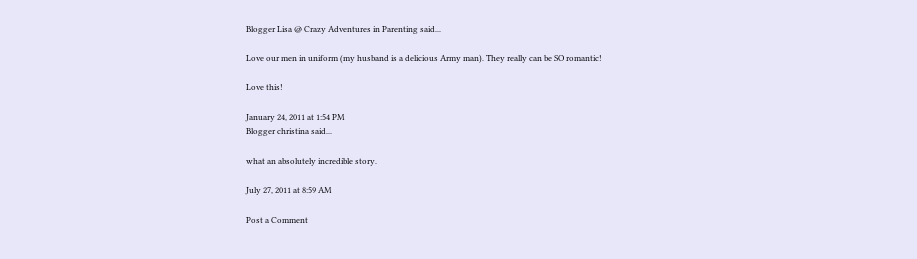Blogger Lisa @ Crazy Adventures in Parenting said...

Love our men in uniform (my husband is a delicious Army man). They really can be SO romantic!

Love this!

January 24, 2011 at 1:54 PM
Blogger christina said...

what an absolutely incredible story.

July 27, 2011 at 8:59 AM

Post a Comment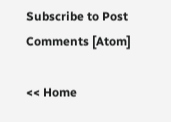Subscribe to Post Comments [Atom]

<< Home